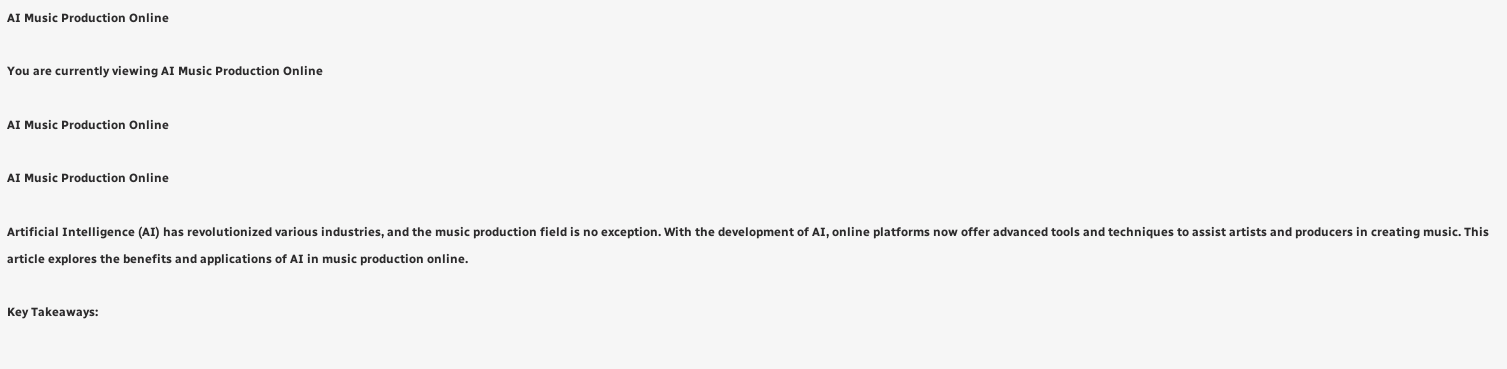AI Music Production Online

You are currently viewing AI Music Production Online

AI Music Production Online

AI Music Production Online

Artificial Intelligence (AI) has revolutionized various industries, and the music production field is no exception. With the development of AI, online platforms now offer advanced tools and techniques to assist artists and producers in creating music. This article explores the benefits and applications of AI in music production online.

Key Takeaways: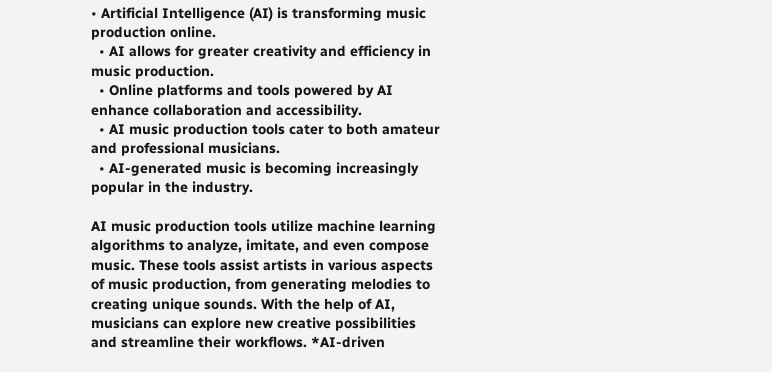• Artificial Intelligence (AI) is transforming music production online.
  • AI allows for greater creativity and efficiency in music production.
  • Online platforms and tools powered by AI enhance collaboration and accessibility.
  • AI music production tools cater to both amateur and professional musicians.
  • AI-generated music is becoming increasingly popular in the industry.

AI music production tools utilize machine learning algorithms to analyze, imitate, and even compose music. These tools assist artists in various aspects of music production, from generating melodies to creating unique sounds. With the help of AI, musicians can explore new creative possibilities and streamline their workflows. *AI-driven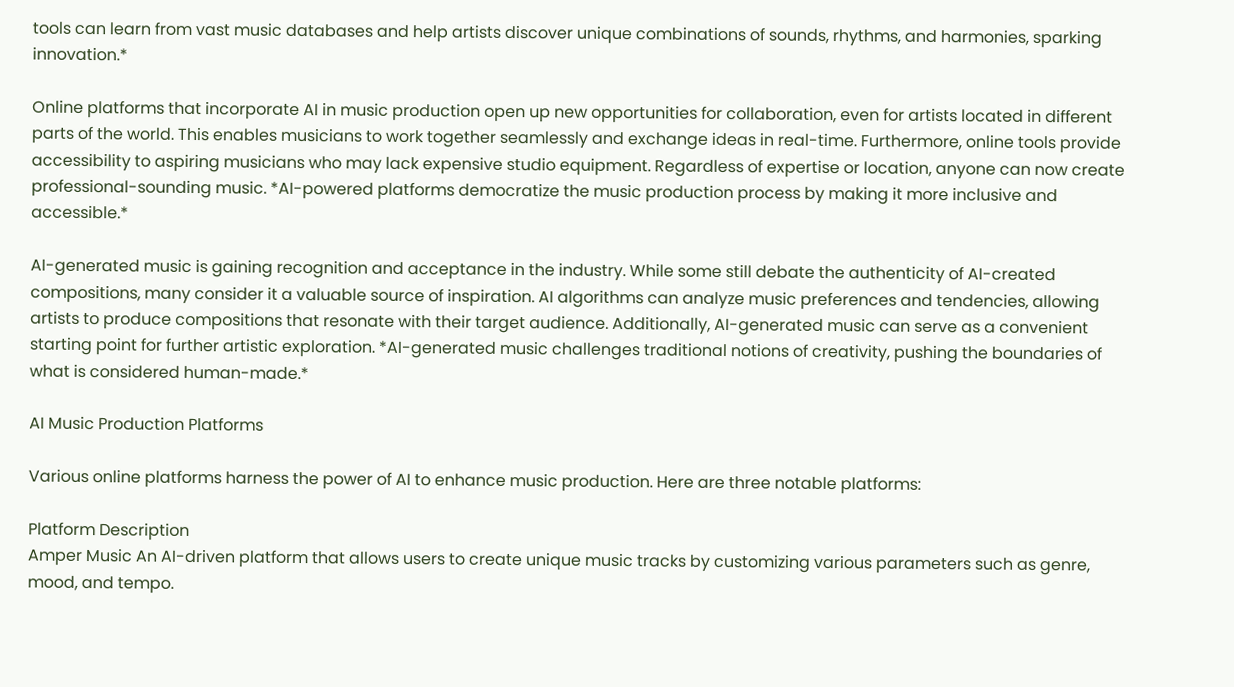tools can learn from vast music databases and help artists discover unique combinations of sounds, rhythms, and harmonies, sparking innovation.*

Online platforms that incorporate AI in music production open up new opportunities for collaboration, even for artists located in different parts of the world. This enables musicians to work together seamlessly and exchange ideas in real-time. Furthermore, online tools provide accessibility to aspiring musicians who may lack expensive studio equipment. Regardless of expertise or location, anyone can now create professional-sounding music. *AI-powered platforms democratize the music production process by making it more inclusive and accessible.*

AI-generated music is gaining recognition and acceptance in the industry. While some still debate the authenticity of AI-created compositions, many consider it a valuable source of inspiration. AI algorithms can analyze music preferences and tendencies, allowing artists to produce compositions that resonate with their target audience. Additionally, AI-generated music can serve as a convenient starting point for further artistic exploration. *AI-generated music challenges traditional notions of creativity, pushing the boundaries of what is considered human-made.*

AI Music Production Platforms

Various online platforms harness the power of AI to enhance music production. Here are three notable platforms:

Platform Description
Amper Music An AI-driven platform that allows users to create unique music tracks by customizing various parameters such as genre, mood, and tempo.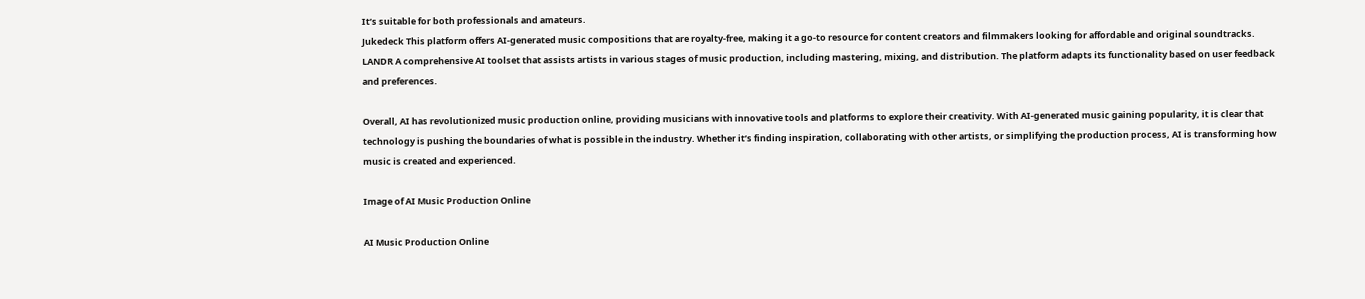It’s suitable for both professionals and amateurs.
Jukedeck This platform offers AI-generated music compositions that are royalty-free, making it a go-to resource for content creators and filmmakers looking for affordable and original soundtracks.
LANDR A comprehensive AI toolset that assists artists in various stages of music production, including mastering, mixing, and distribution. The platform adapts its functionality based on user feedback and preferences.

Overall, AI has revolutionized music production online, providing musicians with innovative tools and platforms to explore their creativity. With AI-generated music gaining popularity, it is clear that technology is pushing the boundaries of what is possible in the industry. Whether it’s finding inspiration, collaborating with other artists, or simplifying the production process, AI is transforming how music is created and experienced.

Image of AI Music Production Online

AI Music Production Online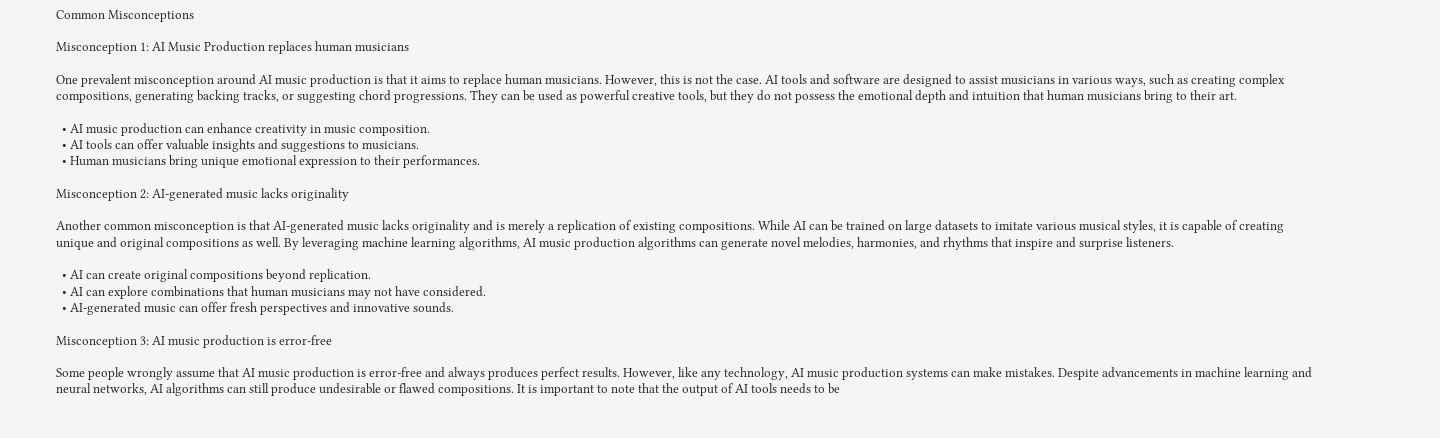Common Misconceptions

Misconception 1: AI Music Production replaces human musicians

One prevalent misconception around AI music production is that it aims to replace human musicians. However, this is not the case. AI tools and software are designed to assist musicians in various ways, such as creating complex compositions, generating backing tracks, or suggesting chord progressions. They can be used as powerful creative tools, but they do not possess the emotional depth and intuition that human musicians bring to their art.

  • AI music production can enhance creativity in music composition.
  • AI tools can offer valuable insights and suggestions to musicians.
  • Human musicians bring unique emotional expression to their performances.

Misconception 2: AI-generated music lacks originality

Another common misconception is that AI-generated music lacks originality and is merely a replication of existing compositions. While AI can be trained on large datasets to imitate various musical styles, it is capable of creating unique and original compositions as well. By leveraging machine learning algorithms, AI music production algorithms can generate novel melodies, harmonies, and rhythms that inspire and surprise listeners.

  • AI can create original compositions beyond replication.
  • AI can explore combinations that human musicians may not have considered.
  • AI-generated music can offer fresh perspectives and innovative sounds.

Misconception 3: AI music production is error-free

Some people wrongly assume that AI music production is error-free and always produces perfect results. However, like any technology, AI music production systems can make mistakes. Despite advancements in machine learning and neural networks, AI algorithms can still produce undesirable or flawed compositions. It is important to note that the output of AI tools needs to be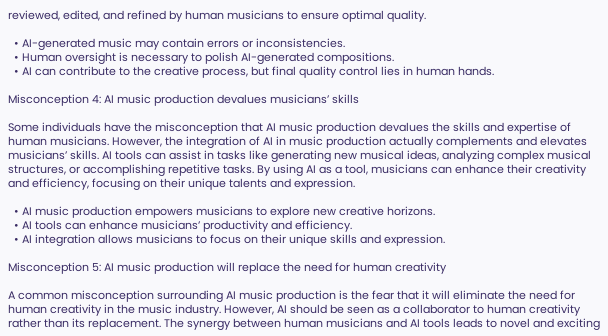reviewed, edited, and refined by human musicians to ensure optimal quality.

  • AI-generated music may contain errors or inconsistencies.
  • Human oversight is necessary to polish AI-generated compositions.
  • AI can contribute to the creative process, but final quality control lies in human hands.

Misconception 4: AI music production devalues musicians’ skills

Some individuals have the misconception that AI music production devalues the skills and expertise of human musicians. However, the integration of AI in music production actually complements and elevates musicians’ skills. AI tools can assist in tasks like generating new musical ideas, analyzing complex musical structures, or accomplishing repetitive tasks. By using AI as a tool, musicians can enhance their creativity and efficiency, focusing on their unique talents and expression.

  • AI music production empowers musicians to explore new creative horizons.
  • AI tools can enhance musicians’ productivity and efficiency.
  • AI integration allows musicians to focus on their unique skills and expression.

Misconception 5: AI music production will replace the need for human creativity

A common misconception surrounding AI music production is the fear that it will eliminate the need for human creativity in the music industry. However, AI should be seen as a collaborator to human creativity rather than its replacement. The synergy between human musicians and AI tools leads to novel and exciting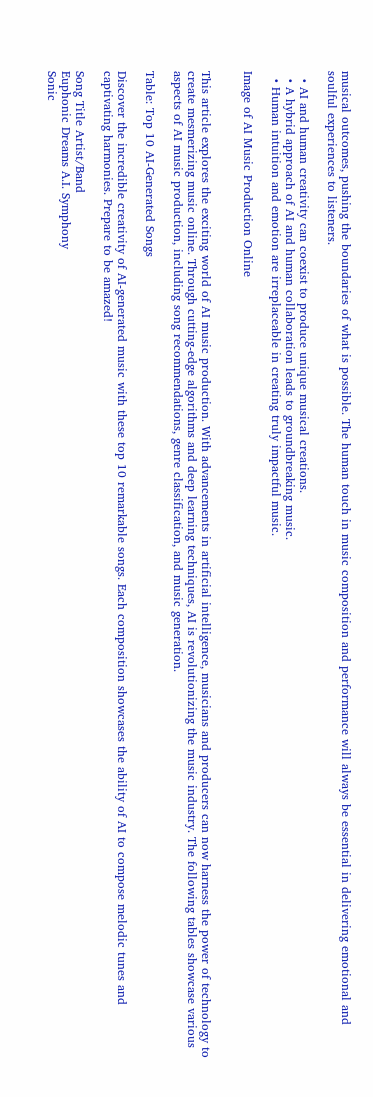musical outcomes, pushing the boundaries of what is possible. The human touch in music composition and performance will always be essential in delivering emotional and soulful experiences to listeners.

  • AI and human creativity can coexist to produce unique musical creations.
  • A hybrid approach of AI and human collaboration leads to groundbreaking music.
  • Human intuition and emotion are irreplaceable in creating truly impactful music.

Image of AI Music Production Online


This article explores the exciting world of AI music production. With advancements in artificial intelligence, musicians and producers can now harness the power of technology to create mesmerizing music online. Through cutting-edge algorithms and deep learning techniques, AI is revolutionizing the music industry. The following tables showcase various aspects of AI music production, including song recommendations, genre classification, and music generation.

Table: Top 10 AI-Generated Songs

Discover the incredible creativity of AI-generated music with these top 10 remarkable songs. Each composition showcases the ability of AI to compose melodic tunes and captivating harmonies. Prepare to be amazed!

Song Title Artist/Band
Euphonic Dreams A.I. Symphony
Sonic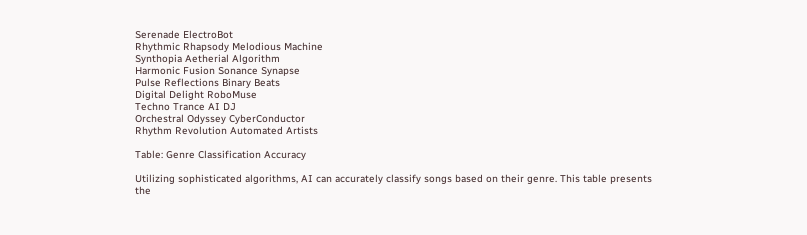Serenade ElectroBot
Rhythmic Rhapsody Melodious Machine
Synthopia Aetherial Algorithm
Harmonic Fusion Sonance Synapse
Pulse Reflections Binary Beats
Digital Delight RoboMuse
Techno Trance AI DJ
Orchestral Odyssey CyberConductor
Rhythm Revolution Automated Artists

Table: Genre Classification Accuracy

Utilizing sophisticated algorithms, AI can accurately classify songs based on their genre. This table presents the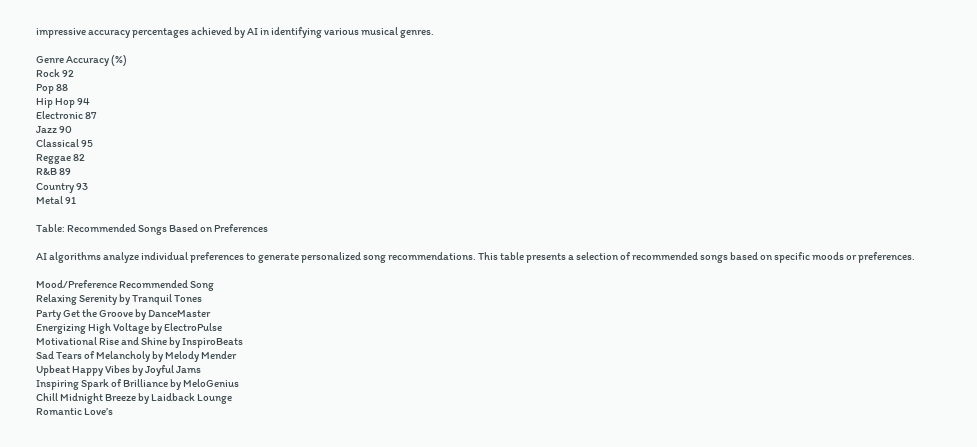impressive accuracy percentages achieved by AI in identifying various musical genres.

Genre Accuracy (%)
Rock 92
Pop 88
Hip Hop 94
Electronic 87
Jazz 90
Classical 95
Reggae 82
R&B 89
Country 93
Metal 91

Table: Recommended Songs Based on Preferences

AI algorithms analyze individual preferences to generate personalized song recommendations. This table presents a selection of recommended songs based on specific moods or preferences.

Mood/Preference Recommended Song
Relaxing Serenity by Tranquil Tones
Party Get the Groove by DanceMaster
Energizing High Voltage by ElectroPulse
Motivational Rise and Shine by InspiroBeats
Sad Tears of Melancholy by Melody Mender
Upbeat Happy Vibes by Joyful Jams
Inspiring Spark of Brilliance by MeloGenius
Chill Midnight Breeze by Laidback Lounge
Romantic Love’s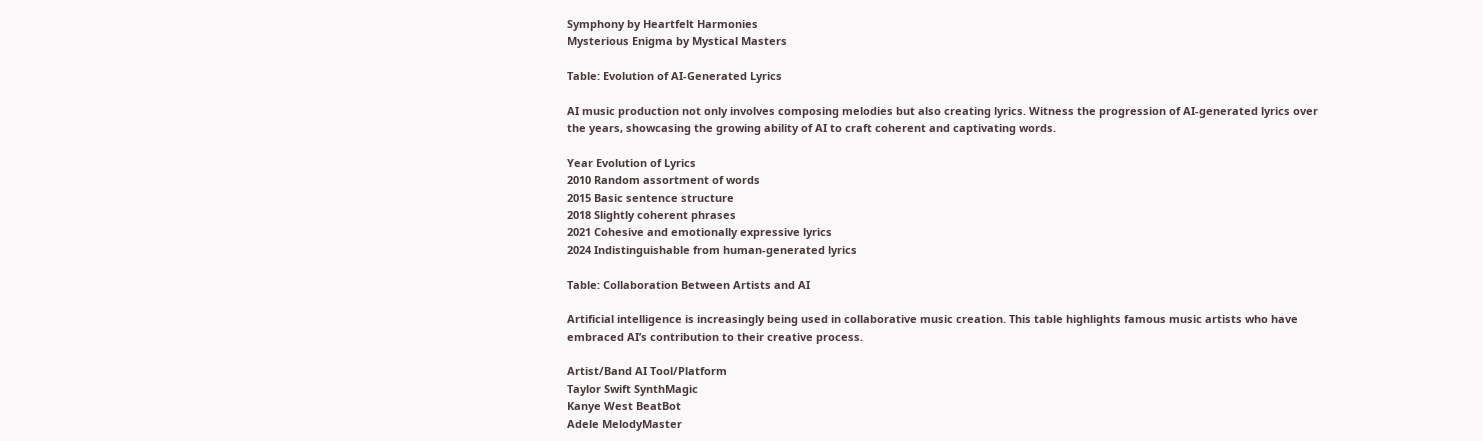Symphony by Heartfelt Harmonies
Mysterious Enigma by Mystical Masters

Table: Evolution of AI-Generated Lyrics

AI music production not only involves composing melodies but also creating lyrics. Witness the progression of AI-generated lyrics over the years, showcasing the growing ability of AI to craft coherent and captivating words.

Year Evolution of Lyrics
2010 Random assortment of words
2015 Basic sentence structure
2018 Slightly coherent phrases
2021 Cohesive and emotionally expressive lyrics
2024 Indistinguishable from human-generated lyrics

Table: Collaboration Between Artists and AI

Artificial intelligence is increasingly being used in collaborative music creation. This table highlights famous music artists who have embraced AI’s contribution to their creative process.

Artist/Band AI Tool/Platform
Taylor Swift SynthMagic
Kanye West BeatBot
Adele MelodyMaster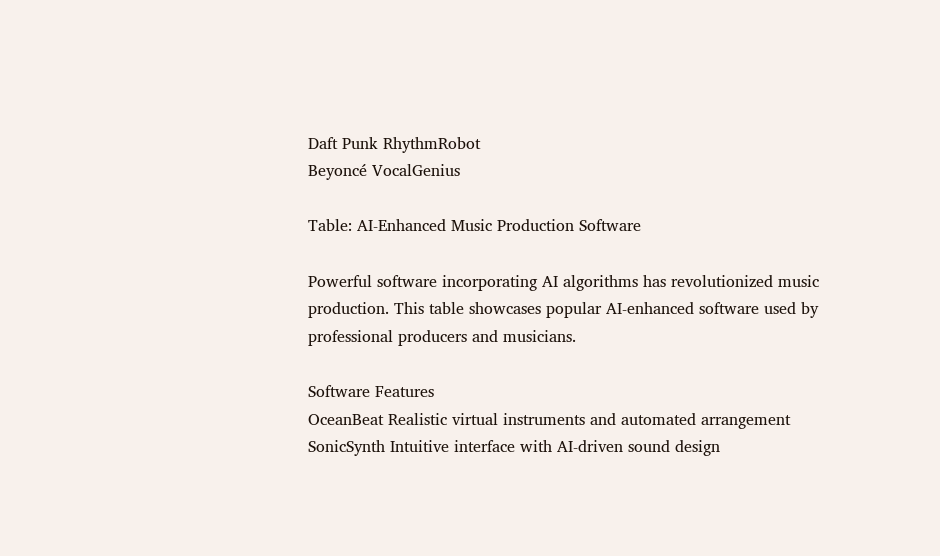Daft Punk RhythmRobot
Beyoncé VocalGenius

Table: AI-Enhanced Music Production Software

Powerful software incorporating AI algorithms has revolutionized music production. This table showcases popular AI-enhanced software used by professional producers and musicians.

Software Features
OceanBeat Realistic virtual instruments and automated arrangement
SonicSynth Intuitive interface with AI-driven sound design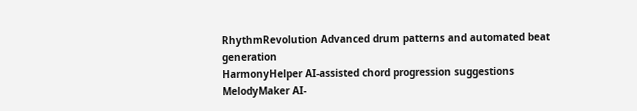RhythmRevolution Advanced drum patterns and automated beat generation
HarmonyHelper AI-assisted chord progression suggestions
MelodyMaker AI-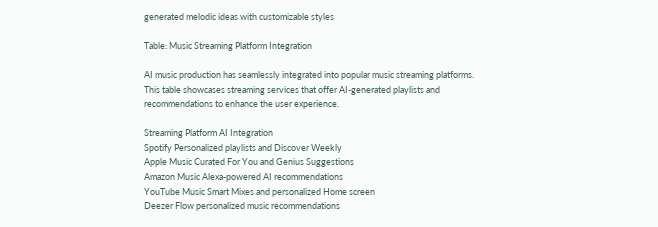generated melodic ideas with customizable styles

Table: Music Streaming Platform Integration

AI music production has seamlessly integrated into popular music streaming platforms. This table showcases streaming services that offer AI-generated playlists and recommendations to enhance the user experience.

Streaming Platform AI Integration
Spotify Personalized playlists and Discover Weekly
Apple Music Curated For You and Genius Suggestions
Amazon Music Alexa-powered AI recommendations
YouTube Music Smart Mixes and personalized Home screen
Deezer Flow personalized music recommendations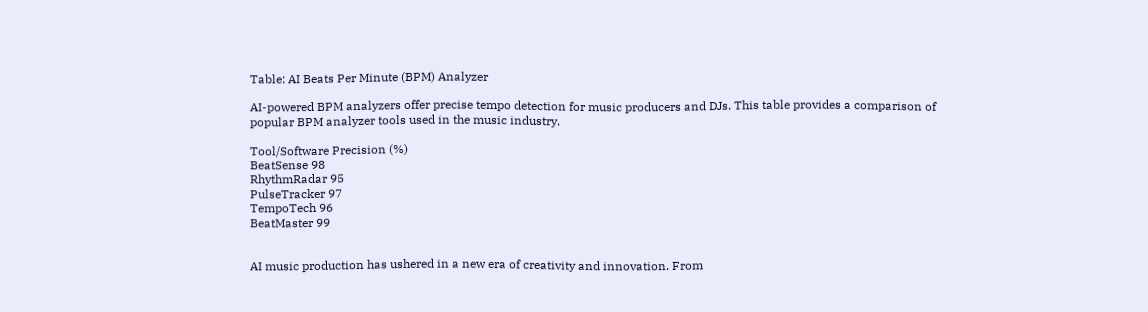Table: AI Beats Per Minute (BPM) Analyzer

AI-powered BPM analyzers offer precise tempo detection for music producers and DJs. This table provides a comparison of popular BPM analyzer tools used in the music industry.

Tool/Software Precision (%)
BeatSense 98
RhythmRadar 95
PulseTracker 97
TempoTech 96
BeatMaster 99


AI music production has ushered in a new era of creativity and innovation. From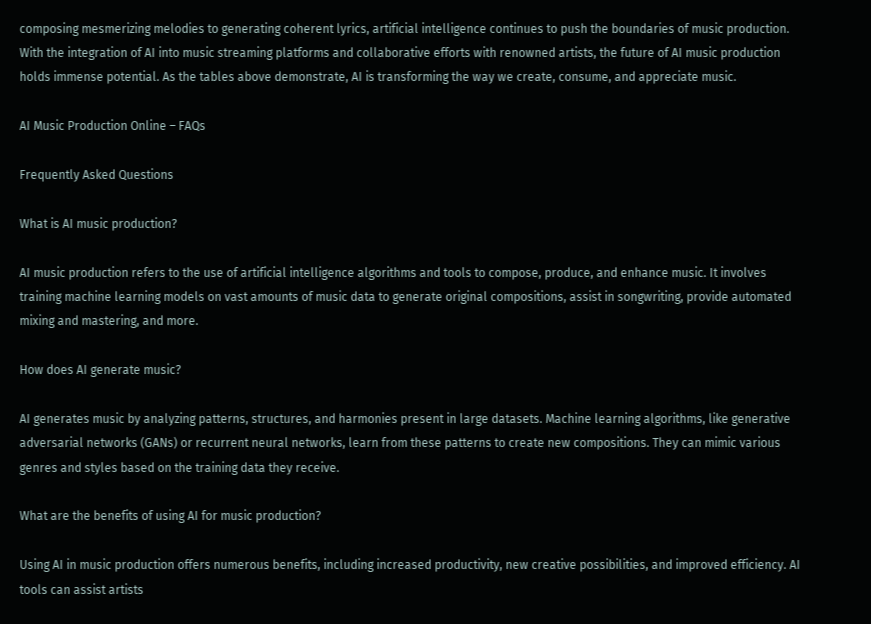composing mesmerizing melodies to generating coherent lyrics, artificial intelligence continues to push the boundaries of music production. With the integration of AI into music streaming platforms and collaborative efforts with renowned artists, the future of AI music production holds immense potential. As the tables above demonstrate, AI is transforming the way we create, consume, and appreciate music.

AI Music Production Online – FAQs

Frequently Asked Questions

What is AI music production?

AI music production refers to the use of artificial intelligence algorithms and tools to compose, produce, and enhance music. It involves training machine learning models on vast amounts of music data to generate original compositions, assist in songwriting, provide automated mixing and mastering, and more.

How does AI generate music?

AI generates music by analyzing patterns, structures, and harmonies present in large datasets. Machine learning algorithms, like generative adversarial networks (GANs) or recurrent neural networks, learn from these patterns to create new compositions. They can mimic various genres and styles based on the training data they receive.

What are the benefits of using AI for music production?

Using AI in music production offers numerous benefits, including increased productivity, new creative possibilities, and improved efficiency. AI tools can assist artists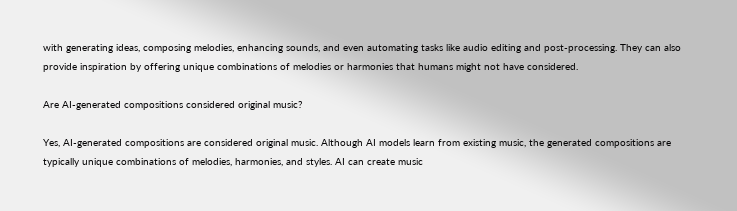with generating ideas, composing melodies, enhancing sounds, and even automating tasks like audio editing and post-processing. They can also provide inspiration by offering unique combinations of melodies or harmonies that humans might not have considered.

Are AI-generated compositions considered original music?

Yes, AI-generated compositions are considered original music. Although AI models learn from existing music, the generated compositions are typically unique combinations of melodies, harmonies, and styles. AI can create music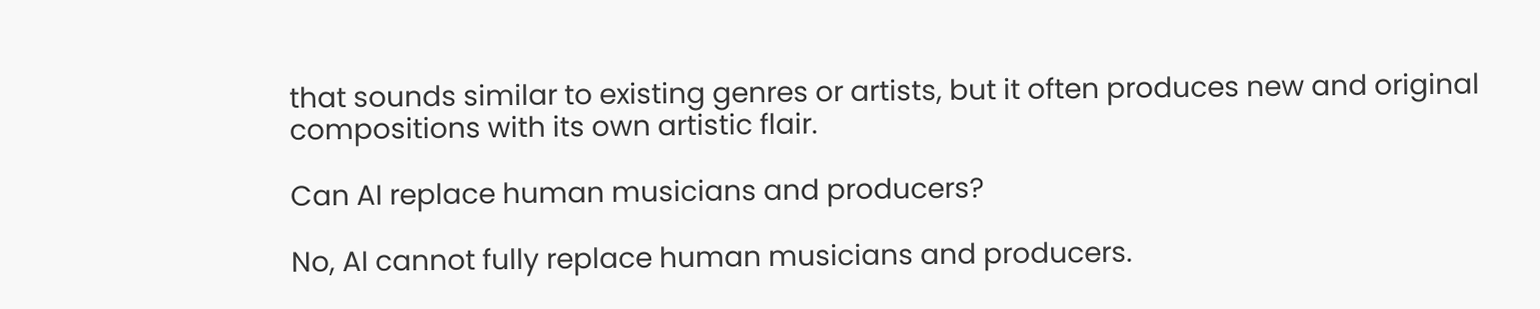that sounds similar to existing genres or artists, but it often produces new and original compositions with its own artistic flair.

Can AI replace human musicians and producers?

No, AI cannot fully replace human musicians and producers.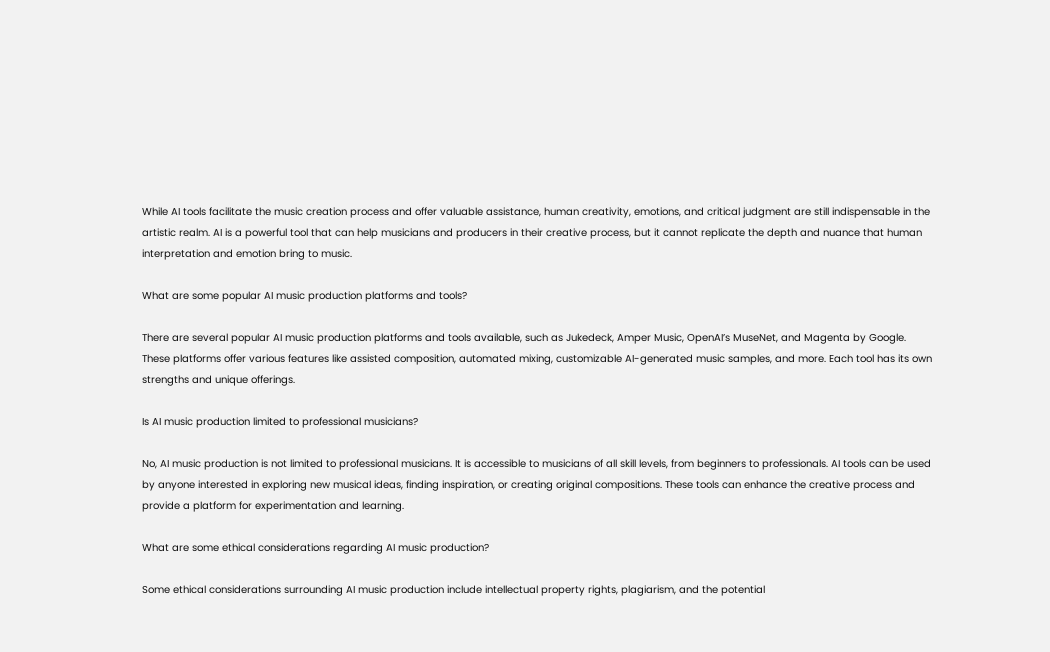While AI tools facilitate the music creation process and offer valuable assistance, human creativity, emotions, and critical judgment are still indispensable in the artistic realm. AI is a powerful tool that can help musicians and producers in their creative process, but it cannot replicate the depth and nuance that human interpretation and emotion bring to music.

What are some popular AI music production platforms and tools?

There are several popular AI music production platforms and tools available, such as Jukedeck, Amper Music, OpenAI’s MuseNet, and Magenta by Google. These platforms offer various features like assisted composition, automated mixing, customizable AI-generated music samples, and more. Each tool has its own strengths and unique offerings.

Is AI music production limited to professional musicians?

No, AI music production is not limited to professional musicians. It is accessible to musicians of all skill levels, from beginners to professionals. AI tools can be used by anyone interested in exploring new musical ideas, finding inspiration, or creating original compositions. These tools can enhance the creative process and provide a platform for experimentation and learning.

What are some ethical considerations regarding AI music production?

Some ethical considerations surrounding AI music production include intellectual property rights, plagiarism, and the potential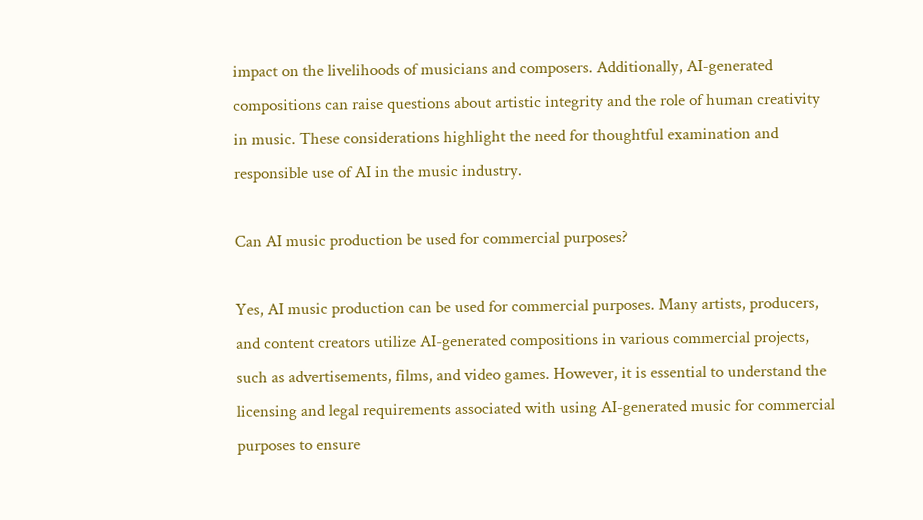impact on the livelihoods of musicians and composers. Additionally, AI-generated compositions can raise questions about artistic integrity and the role of human creativity in music. These considerations highlight the need for thoughtful examination and responsible use of AI in the music industry.

Can AI music production be used for commercial purposes?

Yes, AI music production can be used for commercial purposes. Many artists, producers, and content creators utilize AI-generated compositions in various commercial projects, such as advertisements, films, and video games. However, it is essential to understand the licensing and legal requirements associated with using AI-generated music for commercial purposes to ensure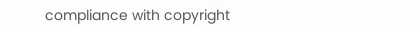compliance with copyright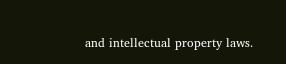and intellectual property laws.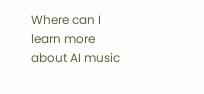Where can I learn more about AI music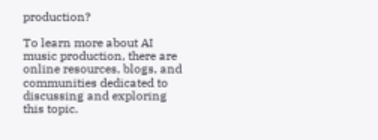production?

To learn more about AI music production, there are online resources, blogs, and communities dedicated to discussing and exploring this topic.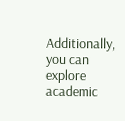Additionally, you can explore academic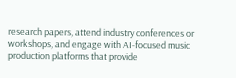research papers, attend industry conferences or workshops, and engage with AI-focused music production platforms that provide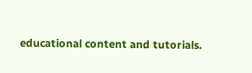educational content and tutorials.